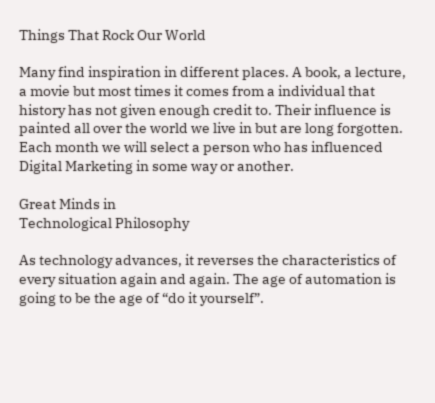Things That Rock Our World

Many find inspiration in different places. A book, a lecture, a movie but most times it comes from a individual that history has not given enough credit to. Their influence is painted all over the world we live in but are long forgotten. Each month we will select a person who has influenced Digital Marketing in some way or another.

Great Minds in
Technological Philosophy

As technology advances, it reverses the characteristics of every situation again and again. The age of automation is going to be the age of “do it yourself”.